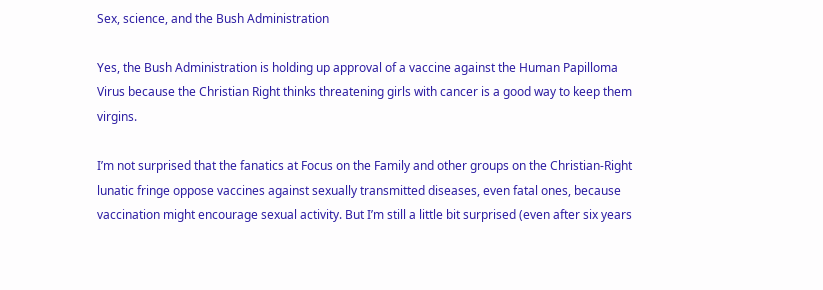Sex, science, and the Bush Administration

Yes, the Bush Administration is holding up approval of a vaccine against the Human Papilloma Virus because the Christian Right thinks threatening girls with cancer is a good way to keep them virgins.

I’m not surprised that the fanatics at Focus on the Family and other groups on the Christian-Right lunatic fringe oppose vaccines against sexually transmitted diseases, even fatal ones, because vaccination might encourage sexual activity. But I’m still a little bit surprised (even after six years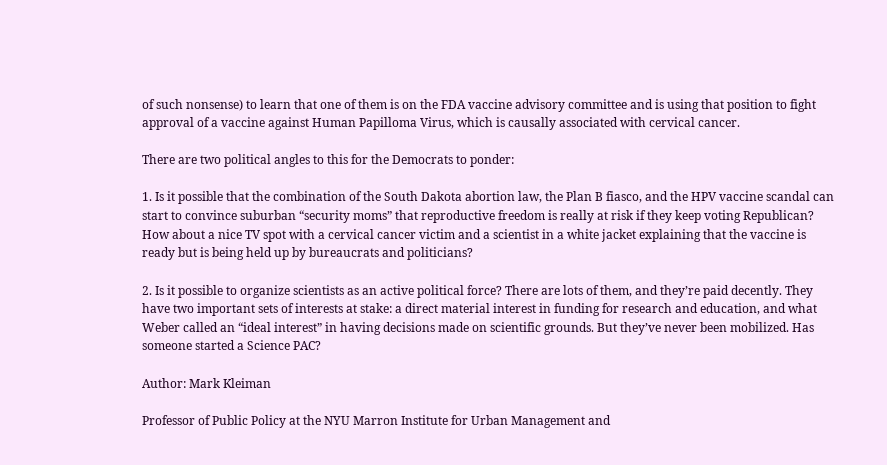of such nonsense) to learn that one of them is on the FDA vaccine advisory committee and is using that position to fight approval of a vaccine against Human Papilloma Virus, which is causally associated with cervical cancer.

There are two political angles to this for the Democrats to ponder:

1. Is it possible that the combination of the South Dakota abortion law, the Plan B fiasco, and the HPV vaccine scandal can start to convince suburban “security moms” that reproductive freedom is really at risk if they keep voting Republican? How about a nice TV spot with a cervical cancer victim and a scientist in a white jacket explaining that the vaccine is ready but is being held up by bureaucrats and politicians?

2. Is it possible to organize scientists as an active political force? There are lots of them, and they’re paid decently. They have two important sets of interests at stake: a direct material interest in funding for research and education, and what Weber called an “ideal interest” in having decisions made on scientific grounds. But they’ve never been mobilized. Has someone started a Science PAC?

Author: Mark Kleiman

Professor of Public Policy at the NYU Marron Institute for Urban Management and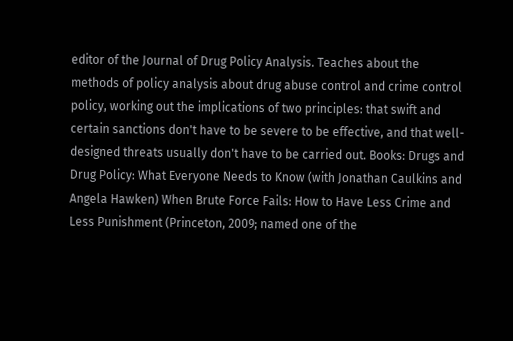editor of the Journal of Drug Policy Analysis. Teaches about the methods of policy analysis about drug abuse control and crime control policy, working out the implications of two principles: that swift and certain sanctions don't have to be severe to be effective, and that well-designed threats usually don't have to be carried out. Books: Drugs and Drug Policy: What Everyone Needs to Know (with Jonathan Caulkins and Angela Hawken) When Brute Force Fails: How to Have Less Crime and Less Punishment (Princeton, 2009; named one of the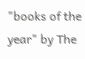"books of the year" by The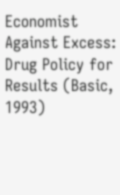Economist Against Excess: Drug Policy for Results (Basic, 1993)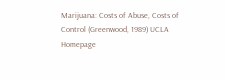Marijuana: Costs of Abuse, Costs of Control (Greenwood, 1989) UCLA Homepage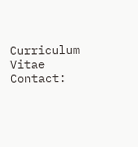Curriculum Vitae Contact: